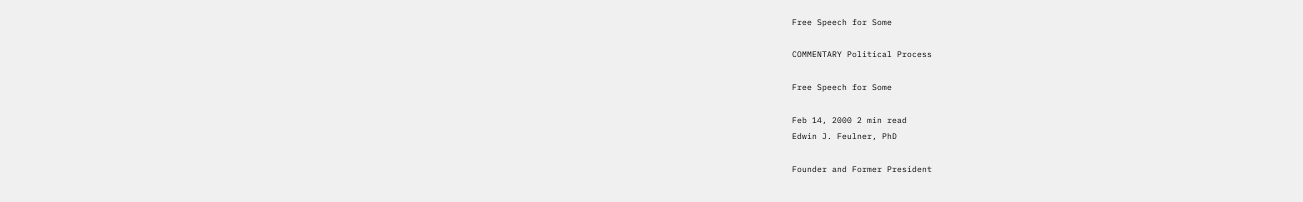Free Speech for Some

COMMENTARY Political Process

Free Speech for Some

Feb 14, 2000 2 min read
Edwin J. Feulner, PhD

Founder and Former President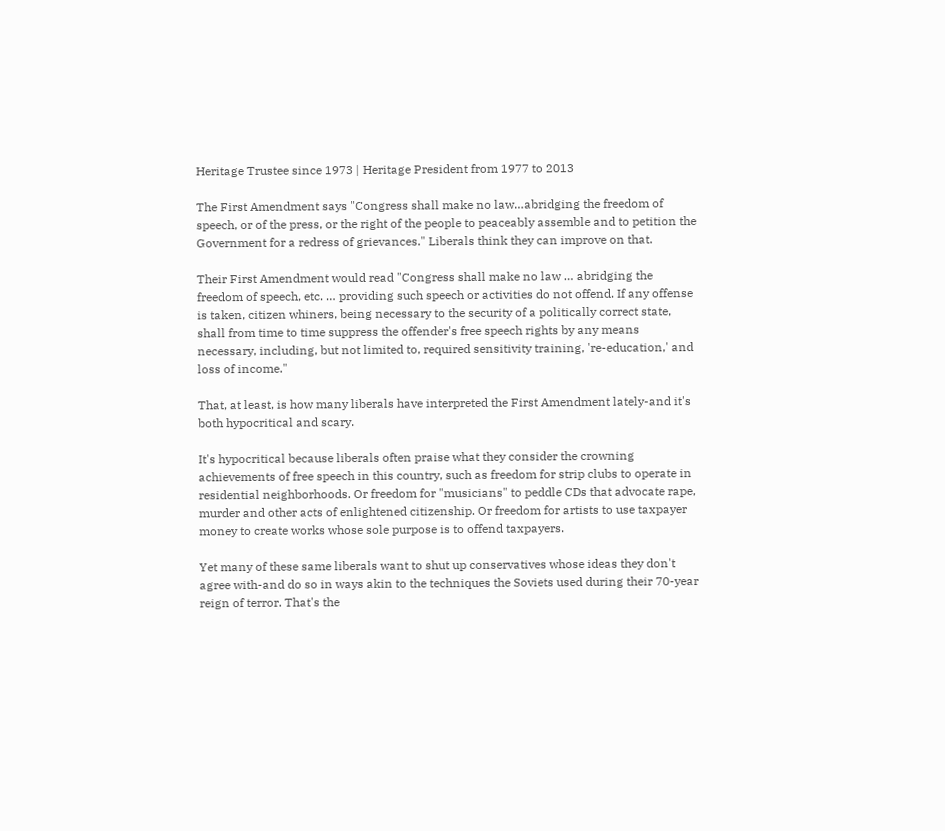Heritage Trustee since 1973 | Heritage President from 1977 to 2013

The First Amendment says "Congress shall make no law…abridging the freedom of speech, or of the press, or the right of the people to peaceably assemble and to petition the Government for a redress of grievances." Liberals think they can improve on that.

Their First Amendment would read "Congress shall make no law … abridging the freedom of speech, etc. … providing such speech or activities do not offend. If any offense is taken, citizen whiners, being necessary to the security of a politically correct state, shall from time to time suppress the offender's free speech rights by any means necessary, including, but not limited to, required sensitivity training, 're-education,' and loss of income."

That, at least, is how many liberals have interpreted the First Amendment lately-and it's both hypocritical and scary.

It's hypocritical because liberals often praise what they consider the crowning achievements of free speech in this country, such as freedom for strip clubs to operate in residential neighborhoods. Or freedom for "musicians" to peddle CDs that advocate rape, murder and other acts of enlightened citizenship. Or freedom for artists to use taxpayer money to create works whose sole purpose is to offend taxpayers.

Yet many of these same liberals want to shut up conservatives whose ideas they don't agree with-and do so in ways akin to the techniques the Soviets used during their 70-year reign of terror. That's the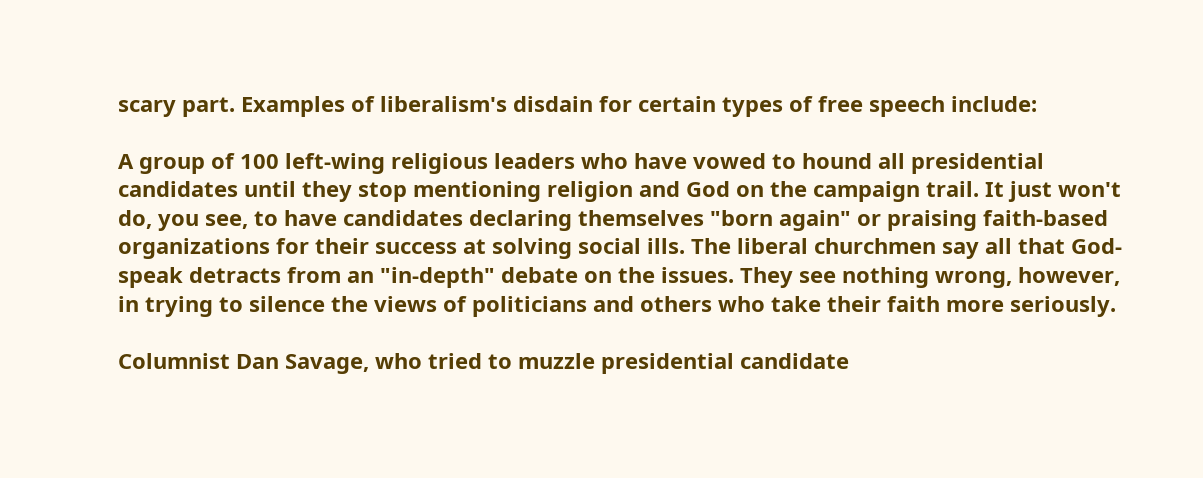scary part. Examples of liberalism's disdain for certain types of free speech include:

A group of 100 left-wing religious leaders who have vowed to hound all presidential candidates until they stop mentioning religion and God on the campaign trail. It just won't do, you see, to have candidates declaring themselves "born again" or praising faith-based organizations for their success at solving social ills. The liberal churchmen say all that God-speak detracts from an "in-depth" debate on the issues. They see nothing wrong, however, in trying to silence the views of politicians and others who take their faith more seriously.

Columnist Dan Savage, who tried to muzzle presidential candidate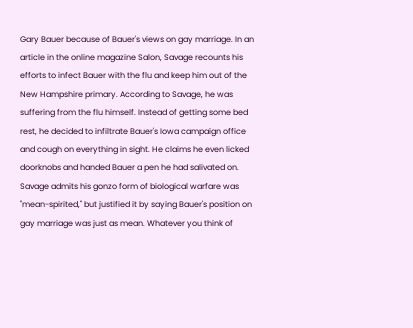Gary Bauer because of Bauer's views on gay marriage. In an article in the online magazine Salon, Savage recounts his efforts to infect Bauer with the flu and keep him out of the New Hampshire primary. According to Savage, he was suffering from the flu himself. Instead of getting some bed rest, he decided to infiltrate Bauer's Iowa campaign office and cough on everything in sight. He claims he even licked doorknobs and handed Bauer a pen he had salivated on. Savage admits his gonzo form of biological warfare was "mean-spirited," but justified it by saying Bauer's position on gay marriage was just as mean. Whatever you think of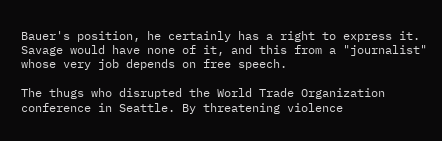Bauer's position, he certainly has a right to express it. Savage would have none of it, and this from a "journalist" whose very job depends on free speech.

The thugs who disrupted the World Trade Organization conference in Seattle. By threatening violence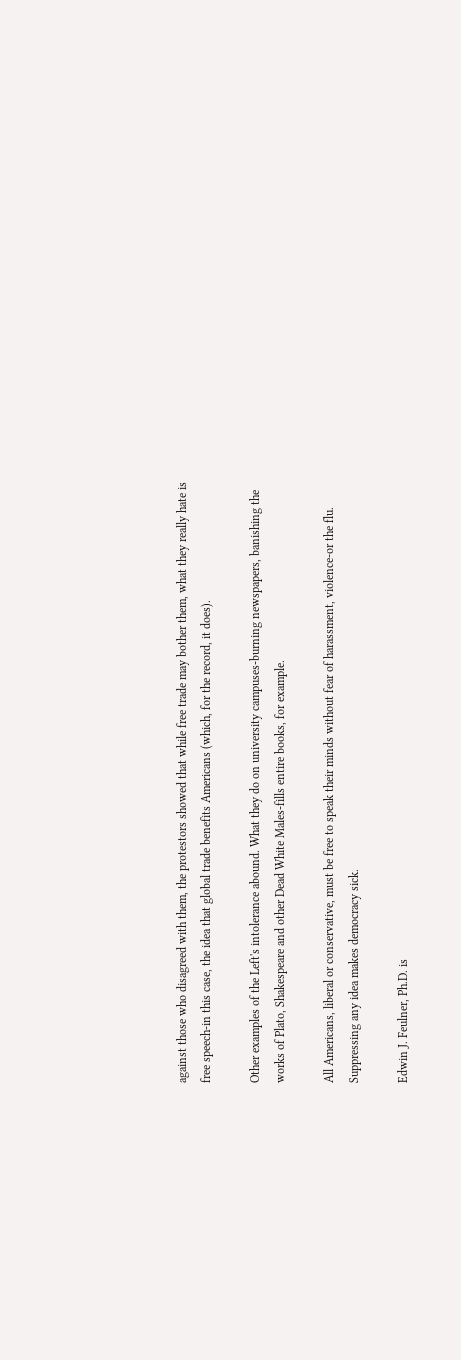against those who disagreed with them, the protestors showed that while free trade may bother them, what they really hate is free speech-in this case, the idea that global trade benefits Americans (which, for the record, it does).

Other examples of the Left's intolerance abound. What they do on university campuses-burning newspapers, banishing the works of Plato, Shakespeare and other Dead White Males-fills entire books, for example.

All Americans, liberal or conservative, must be free to speak their minds without fear of harassment, violence-or the flu. Suppressing any idea makes democracy sick.

Edwin J. Feulner, Ph.D. is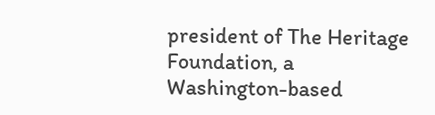president of The Heritage Foundation, a Washington-based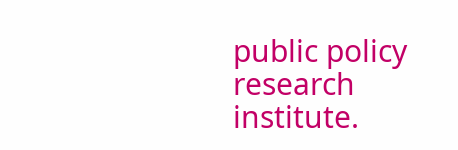public policy research institute.